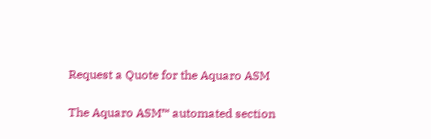Request a Quote for the Aquaro ASM

The Aquaro ASM™ automated section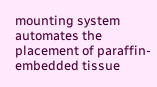mounting system automates the placement of paraffin-embedded tissue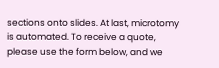sections onto slides. At last, microtomy is automated. To receive a quote, please use the form below, and we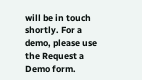will be in touch shortly. For a demo, please use the Request a Demo form.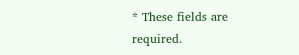* These fields are required.